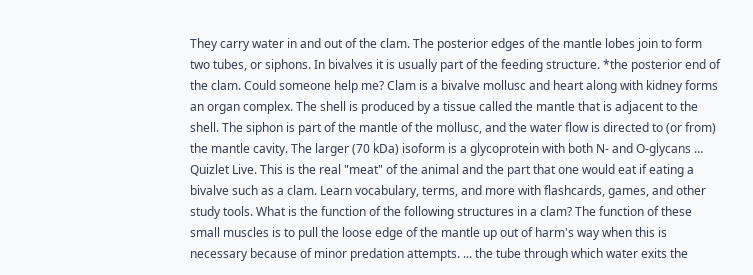They carry water in and out of the clam. The posterior edges of the mantle lobes join to form two tubes, or siphons. In bivalves it is usually part of the feeding structure. *the posterior end of the clam. Could someone help me? Clam is a bivalve mollusc and heart along with kidney forms an organ complex. The shell is produced by a tissue called the mantle that is adjacent to the shell. The siphon is part of the mantle of the mollusc, and the water flow is directed to (or from) the mantle cavity. The larger (70 kDa) isoform is a glycoprotein with both N- and O-glycans … Quizlet Live. This is the real "meat" of the animal and the part that one would eat if eating a bivalve such as a clam. Learn vocabulary, terms, and more with flashcards, games, and other study tools. What is the function of the following structures in a clam? The function of these small muscles is to pull the loose edge of the mantle up out of harm's way when this is necessary because of minor predation attempts. ... the tube through which water exits the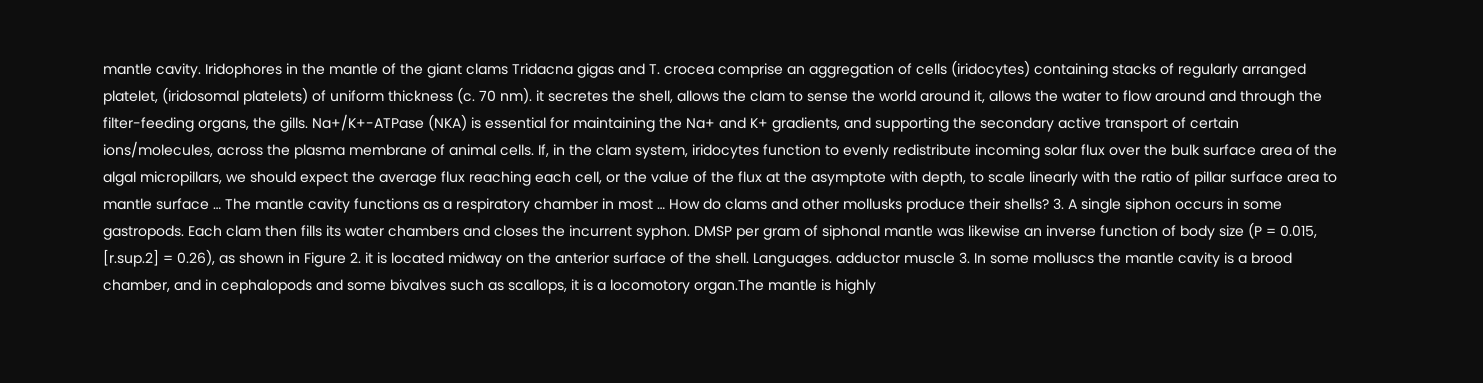mantle cavity. Iridophores in the mantle of the giant clams Tridacna gigas and T. crocea comprise an aggregation of cells (iridocytes) containing stacks of regularly arranged platelet, (iridosomal platelets) of uniform thickness (c. 70 nm). it secretes the shell, allows the clam to sense the world around it, allows the water to flow around and through the filter-feeding organs, the gills. Na+/K+-ATPase (NKA) is essential for maintaining the Na+ and K+ gradients, and supporting the secondary active transport of certain ions/molecules, across the plasma membrane of animal cells. If, in the clam system, iridocytes function to evenly redistribute incoming solar flux over the bulk surface area of the algal micropillars, we should expect the average flux reaching each cell, or the value of the flux at the asymptote with depth, to scale linearly with the ratio of pillar surface area to mantle surface … The mantle cavity functions as a respiratory chamber in most … How do clams and other mollusks produce their shells? 3. A single siphon occurs in some gastropods. Each clam then fills its water chambers and closes the incurrent syphon. DMSP per gram of siphonal mantle was likewise an inverse function of body size (P = 0.015, [r.sup.2] = 0.26), as shown in Figure 2. it is located midway on the anterior surface of the shell. Languages. adductor muscle 3. In some molluscs the mantle cavity is a brood chamber, and in cephalopods and some bivalves such as scallops, it is a locomotory organ.The mantle is highly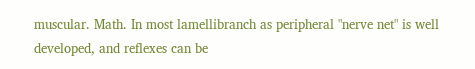muscular. Math. In most lamellibranch as peripheral "nerve net" is well developed, and reflexes can be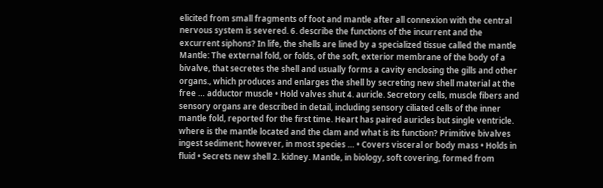elicited from small fragments of foot and mantle after all connexion with the central nervous system is severed. 6. describe the functions of the incurrent and the excurrent siphons? In life, the shells are lined by a specialized tissue called the mantle Mantle: The external fold, or folds, of the soft, exterior membrane of the body of a bivalve, that secretes the shell and usually forms a cavity enclosing the gills and other organs., which produces and enlarges the shell by secreting new shell material at the free … adductor muscle • Hold valves shut 4. auricle. Secretory cells, muscle fibers and sensory organs are described in detail, including sensory ciliated cells of the inner mantle fold, reported for the first time. Heart has paired auricles but single ventricle. where is the mantle located and the clam and what is its function? Primitive bivalves ingest sediment; however, in most species … • Covers visceral or body mass • Holds in fluid • Secrets new shell 2. kidney. Mantle, in biology, soft covering, formed from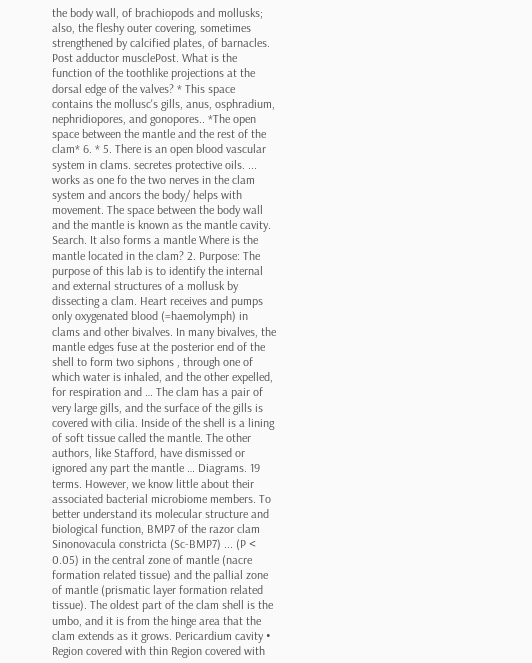the body wall, of brachiopods and mollusks; also, the fleshy outer covering, sometimes strengthened by calcified plates, of barnacles. Post adductor musclePost. What is the function of the toothlike projections at the dorsal edge of the valves? * This space contains the mollusc's gills, anus, osphradium, nephridiopores, and gonopores.. *The open space between the mantle and the rest of the clam* 6. * 5. There is an open blood vascular system in clams. secretes protective oils. ... works as one fo the two nerves in the clam system and ancors the body/ helps with movement. The space between the body wall and the mantle is known as the mantle cavity. Search. It also forms a mantle Where is the mantle located in the clam? 2. Purpose: The purpose of this lab is to identify the internal and external structures of a mollusk by dissecting a clam. Heart receives and pumps only oxygenated blood (=haemolymph) in clams and other bivalves. In many bivalves, the mantle edges fuse at the posterior end of the shell to form two siphons , through one of which water is inhaled, and the other expelled, for respiration and … The clam has a pair of very large gills, and the surface of the gills is covered with cilia. Inside of the shell is a lining of soft tissue called the mantle. The other authors, like Stafford, have dismissed or ignored any part the mantle … Diagrams. 19 terms. However, we know little about their associated bacterial microbiome members. To better understand its molecular structure and biological function, BMP7 of the razor clam Sinonovacula constricta (Sc-BMP7) ... (P < 0.05) in the central zone of mantle (nacre formation related tissue) and the pallial zone of mantle (prismatic layer formation related tissue). The oldest part of the clam shell is the umbo, and it is from the hinge area that the clam extends as it grows. Pericardium cavity • Region covered with thin Region covered with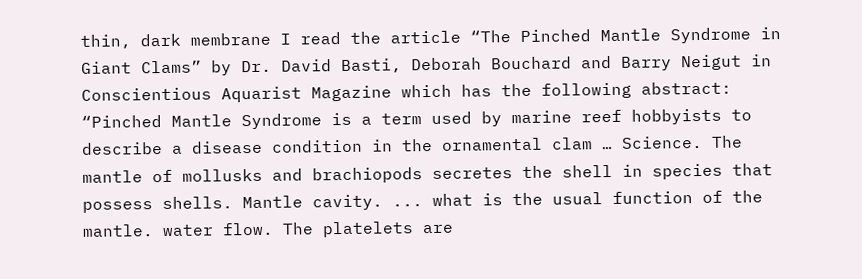thin, dark membrane I read the article “The Pinched Mantle Syndrome in Giant Clams” by Dr. David Basti, Deborah Bouchard and Barry Neigut in Conscientious Aquarist Magazine which has the following abstract: “Pinched Mantle Syndrome is a term used by marine reef hobbyists to describe a disease condition in the ornamental clam … Science. The mantle of mollusks and brachiopods secretes the shell in species that possess shells. Mantle cavity. ... what is the usual function of the mantle. water flow. The platelets are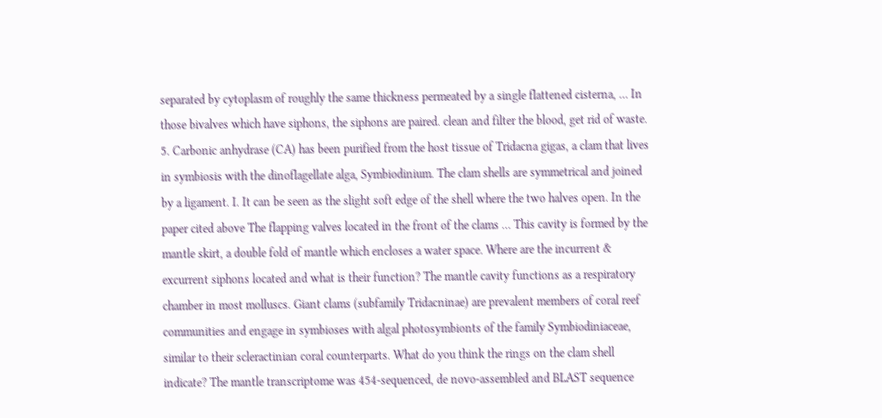separated by cytoplasm of roughly the same thickness permeated by a single flattened cisterna, … In those bivalves which have siphons, the siphons are paired. clean and filter the blood, get rid of waste. 5. Carbonic anhydrase (CA) has been purified from the host tissue of Tridacna gigas, a clam that lives in symbiosis with the dinoflagellate alga, Symbiodinium. The clam shells are symmetrical and joined by a ligament. I. It can be seen as the slight soft edge of the shell where the two halves open. In the paper cited above The flapping valves located in the front of the clams … This cavity is formed by the mantle skirt, a double fold of mantle which encloses a water space. Where are the incurrent & excurrent siphons located and what is their function? The mantle cavity functions as a respiratory chamber in most molluscs. Giant clams (subfamily Tridacninae) are prevalent members of coral reef communities and engage in symbioses with algal photosymbionts of the family Symbiodiniaceae, similar to their scleractinian coral counterparts. What do you think the rings on the clam shell indicate? The mantle transcriptome was 454-sequenced, de novo-assembled and BLAST sequence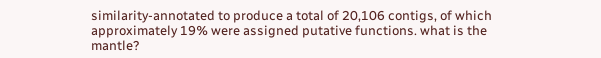similarity-annotated to produce a total of 20,106 contigs, of which approximately 19% were assigned putative functions. what is the mantle?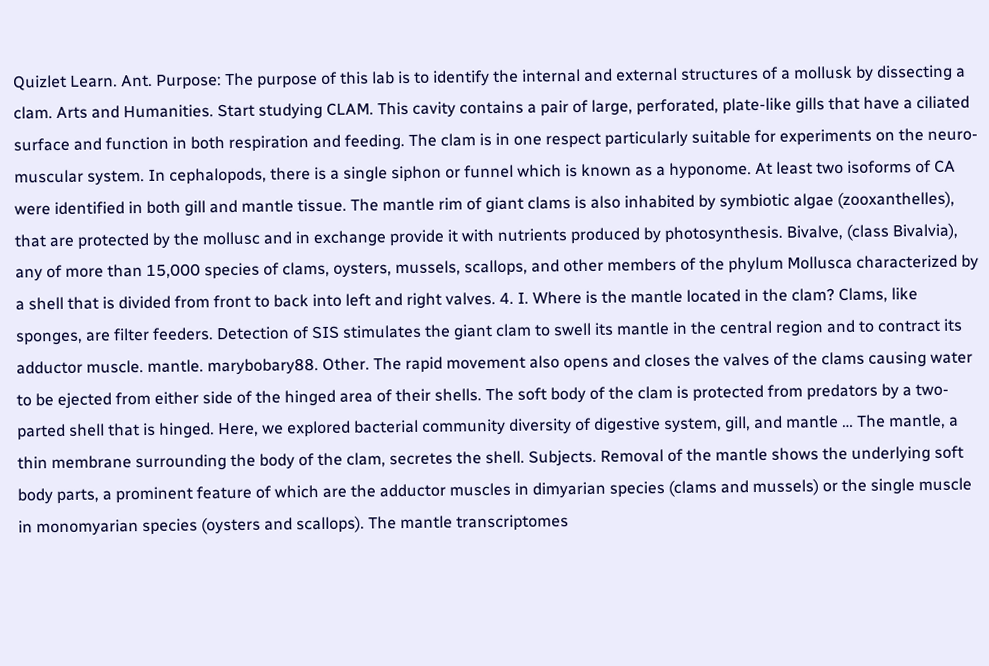Quizlet Learn. Ant. Purpose: The purpose of this lab is to identify the internal and external structures of a mollusk by dissecting a clam. Arts and Humanities. Start studying CLAM. This cavity contains a pair of large, perforated, plate-like gills that have a ciliated surface and function in both respiration and feeding. The clam is in one respect particularly suitable for experiments on the neuro-muscular system. In cephalopods, there is a single siphon or funnel which is known as a hyponome. At least two isoforms of CA were identified in both gill and mantle tissue. The mantle rim of giant clams is also inhabited by symbiotic algae (zooxanthelles), that are protected by the mollusc and in exchange provide it with nutrients produced by photosynthesis. Bivalve, (class Bivalvia), any of more than 15,000 species of clams, oysters, mussels, scallops, and other members of the phylum Mollusca characterized by a shell that is divided from front to back into left and right valves. 4. I. Where is the mantle located in the clam? Clams, like sponges, are filter feeders. Detection of SIS stimulates the giant clam to swell its mantle in the central region and to contract its adductor muscle. mantle. marybobary88. Other. The rapid movement also opens and closes the valves of the clams causing water to be ejected from either side of the hinged area of their shells. The soft body of the clam is protected from predators by a two-parted shell that is hinged. Here, we explored bacterial community diversity of digestive system, gill, and mantle … The mantle, a thin membrane surrounding the body of the clam, secretes the shell. Subjects. Removal of the mantle shows the underlying soft body parts, a prominent feature of which are the adductor muscles in dimyarian species (clams and mussels) or the single muscle in monomyarian species (oysters and scallops). The mantle transcriptomes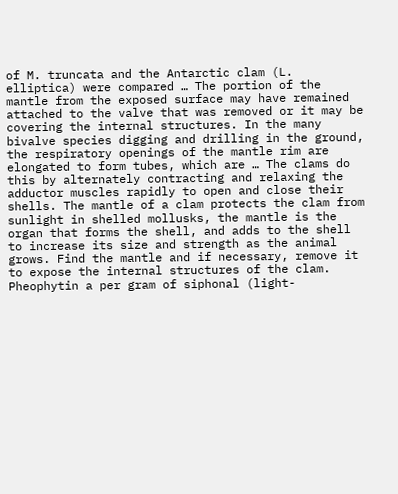of M. truncata and the Antarctic clam (L. elliptica) were compared … The portion of the mantle from the exposed surface may have remained attached to the valve that was removed or it may be covering the internal structures. In the many bivalve species digging and drilling in the ground, the respiratory openings of the mantle rim are elongated to form tubes, which are … The clams do this by alternately contracting and relaxing the adductor muscles rapidly to open and close their shells. The mantle of a clam protects the clam from sunlight in shelled mollusks, the mantle is the organ that forms the shell, and adds to the shell to increase its size and strength as the animal grows. Find the mantle and if necessary, remove it to expose the internal structures of the clam. Pheophytin a per gram of siphonal (light-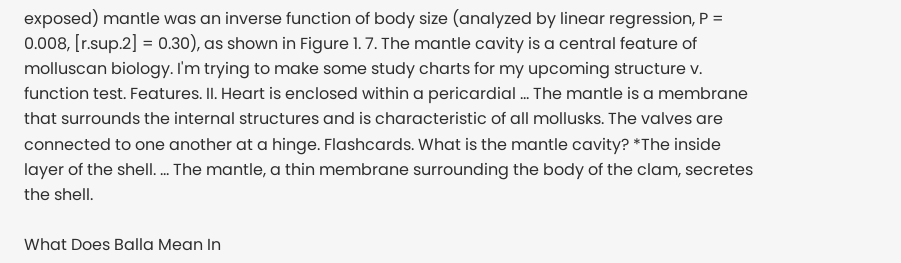exposed) mantle was an inverse function of body size (analyzed by linear regression, P = 0.008, [r.sup.2] = 0.30), as shown in Figure 1. 7. The mantle cavity is a central feature of molluscan biology. I'm trying to make some study charts for my upcoming structure v. function test. Features. II. Heart is enclosed within a pericardial … The mantle is a membrane that surrounds the internal structures and is characteristic of all mollusks. The valves are connected to one another at a hinge. Flashcards. What is the mantle cavity? *The inside layer of the shell. … The mantle, a thin membrane surrounding the body of the clam, secretes the shell.

What Does Balla Mean In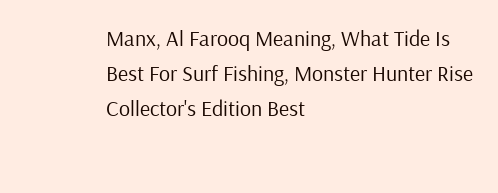Manx, Al Farooq Meaning, What Tide Is Best For Surf Fishing, Monster Hunter Rise Collector's Edition Best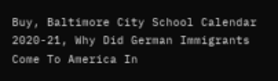Buy, Baltimore City School Calendar 2020-21, Why Did German Immigrants Come To America In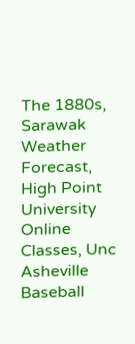The 1880s, Sarawak Weather Forecast, High Point University Online Classes, Unc Asheville Baseball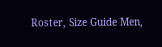Roster, Size Guide Men,